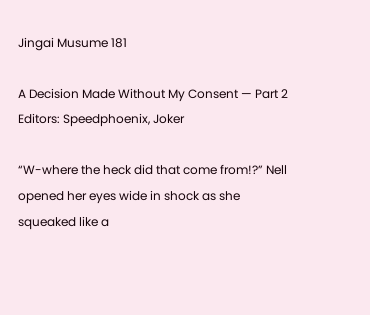Jingai Musume 181

A Decision Made Without My Consent — Part 2
Editors: Speedphoenix, Joker

“W-where the heck did that come from!?” Nell opened her eyes wide in shock as she squeaked like a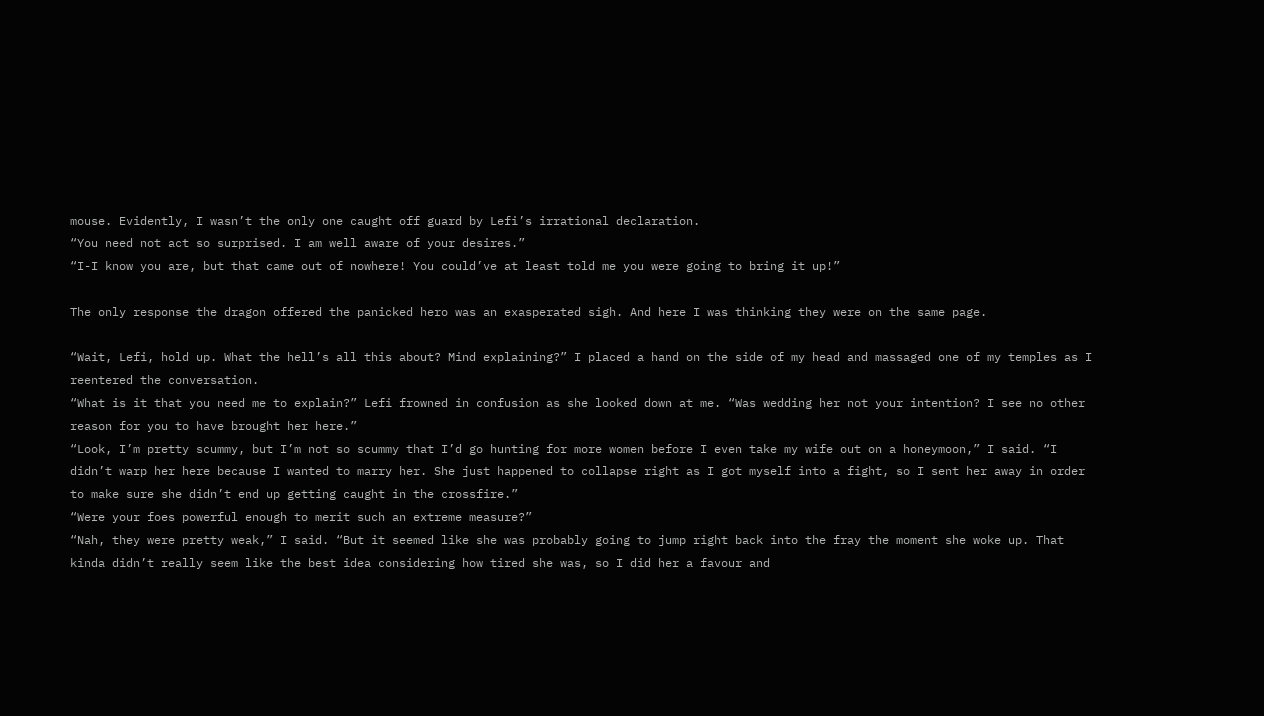mouse. Evidently, I wasn’t the only one caught off guard by Lefi’s irrational declaration.
“You need not act so surprised. I am well aware of your desires.”
“I-I know you are, but that came out of nowhere! You could’ve at least told me you were going to bring it up!”

The only response the dragon offered the panicked hero was an exasperated sigh. And here I was thinking they were on the same page.

“Wait, Lefi, hold up. What the hell’s all this about? Mind explaining?” I placed a hand on the side of my head and massaged one of my temples as I reentered the conversation.
“What is it that you need me to explain?” Lefi frowned in confusion as she looked down at me. “Was wedding her not your intention? I see no other reason for you to have brought her here.”
“Look, I’m pretty scummy, but I’m not so scummy that I’d go hunting for more women before I even take my wife out on a honeymoon,” I said. “I didn’t warp her here because I wanted to marry her. She just happened to collapse right as I got myself into a fight, so I sent her away in order to make sure she didn’t end up getting caught in the crossfire.”
“Were your foes powerful enough to merit such an extreme measure?”
“Nah, they were pretty weak,” I said. “But it seemed like she was probably going to jump right back into the fray the moment she woke up. That kinda didn’t really seem like the best idea considering how tired she was, so I did her a favour and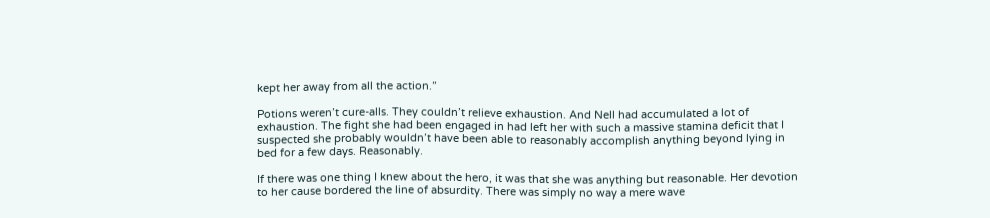kept her away from all the action.”

Potions weren’t cure-alls. They couldn’t relieve exhaustion. And Nell had accumulated a lot of exhaustion. The fight she had been engaged in had left her with such a massive stamina deficit that I suspected she probably wouldn’t have been able to reasonably accomplish anything beyond lying in bed for a few days. Reasonably.

If there was one thing I knew about the hero, it was that she was anything but reasonable. Her devotion to her cause bordered the line of absurdity. There was simply no way a mere wave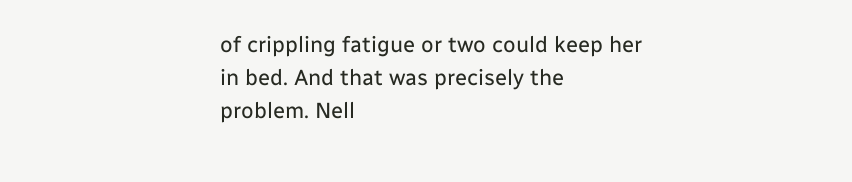of crippling fatigue or two could keep her in bed. And that was precisely the problem. Nell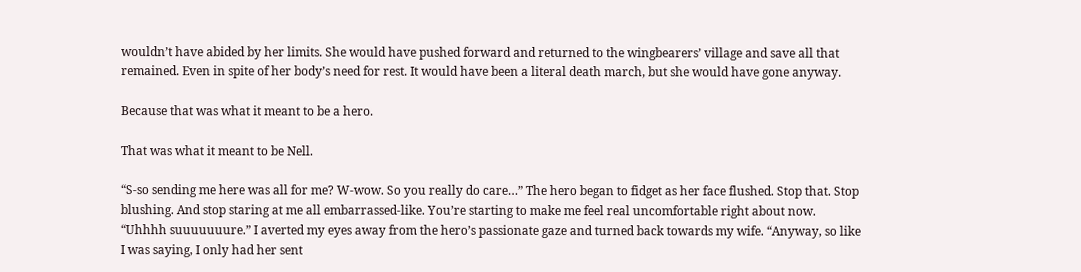wouldn’t have abided by her limits. She would have pushed forward and returned to the wingbearers’ village and save all that remained. Even in spite of her body’s need for rest. It would have been a literal death march, but she would have gone anyway.

Because that was what it meant to be a hero.

That was what it meant to be Nell.

“S-so sending me here was all for me? W-wow. So you really do care…” The hero began to fidget as her face flushed. Stop that. Stop blushing. And stop staring at me all embarrassed-like. You’re starting to make me feel real uncomfortable right about now.
“Uhhhh suuuuuuure.” I averted my eyes away from the hero’s passionate gaze and turned back towards my wife. “Anyway, so like I was saying, I only had her sent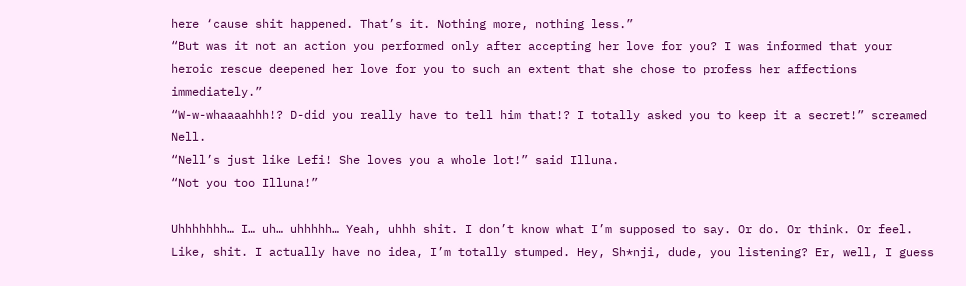here ‘cause shit happened. That’s it. Nothing more, nothing less.”
“But was it not an action you performed only after accepting her love for you? I was informed that your heroic rescue deepened her love for you to such an extent that she chose to profess her affections immediately.”
“W-w-whaaaahhh!? D-did you really have to tell him that!? I totally asked you to keep it a secret!” screamed Nell.
“Nell’s just like Lefi! She loves you a whole lot!” said Illuna.
“Not you too Illuna!”

Uhhhhhhh… I… uh… uhhhhh… Yeah, uhhh shit. I don’t know what I’m supposed to say. Or do. Or think. Or feel. Like, shit. I actually have no idea, I’m totally stumped. Hey, Sh*nji, dude, you listening? Er, well, I guess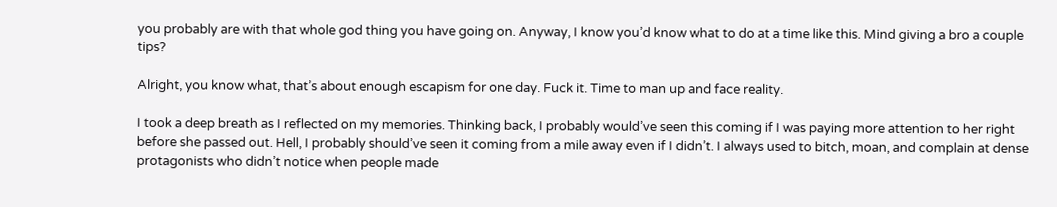you probably are with that whole god thing you have going on. Anyway, I know you’d know what to do at a time like this. Mind giving a bro a couple tips?

Alright, you know what, that’s about enough escapism for one day. Fuck it. Time to man up and face reality.

I took a deep breath as I reflected on my memories. Thinking back, I probably would’ve seen this coming if I was paying more attention to her right before she passed out. Hell, I probably should’ve seen it coming from a mile away even if I didn’t. I always used to bitch, moan, and complain at dense protagonists who didn’t notice when people made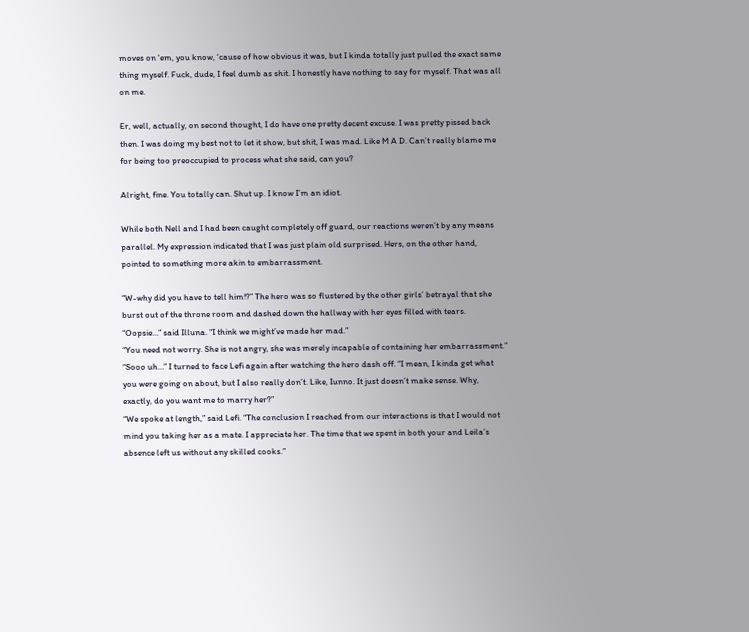moves on ‘em, you know, ‘cause of how obvious it was, but I kinda totally just pulled the exact same thing myself. Fuck, dude, I feel dumb as shit. I honestly have nothing to say for myself. That was all on me.

Er, well, actually, on second thought, I do have one pretty decent excuse. I was pretty pissed back then. I was doing my best not to let it show, but shit, I was mad. Like M A D. Can’t really blame me for being too preoccupied to process what she said, can you?

Alright, fine. You totally can. Shut up. I know I’m an idiot.

While both Nell and I had been caught completely off guard, our reactions weren’t by any means parallel. My expression indicated that I was just plain old surprised. Hers, on the other hand, pointed to something more akin to embarrassment.

“W-why did you have to tell him!?” The hero was so flustered by the other girls’ betrayal that she burst out of the throne room and dashed down the hallway with her eyes filled with tears.
“Oopsie…” said Illuna. “I think we might’ve made her mad.”
“You need not worry. She is not angry, she was merely incapable of containing her embarrassment.”
“Sooo uh…” I turned to face Lefi again after watching the hero dash off. “I mean, I kinda get what you were going on about, but I also really don’t. Like, Iunno. It just doesn’t make sense. Why, exactly, do you want me to marry her?”
“We spoke at length,” said Lefi. “The conclusion I reached from our interactions is that I would not mind you taking her as a mate. I appreciate her. The time that we spent in both your and Leila’s absence left us without any skilled cooks.”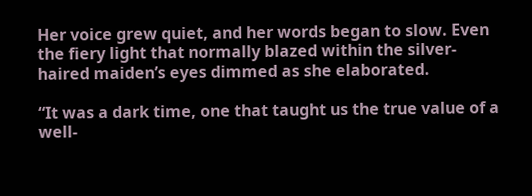Her voice grew quiet, and her words began to slow. Even the fiery light that normally blazed within the silver-haired maiden’s eyes dimmed as she elaborated.

“It was a dark time, one that taught us the true value of a well-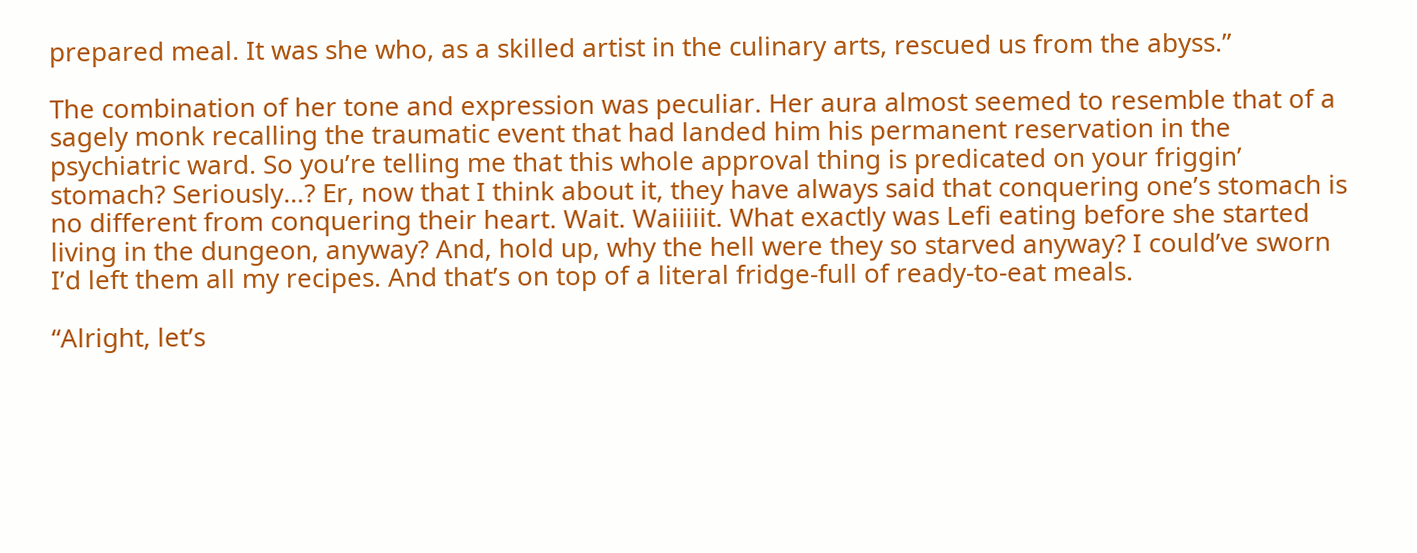prepared meal. It was she who, as a skilled artist in the culinary arts, rescued us from the abyss.”

The combination of her tone and expression was peculiar. Her aura almost seemed to resemble that of a sagely monk recalling the traumatic event that had landed him his permanent reservation in the psychiatric ward. So you’re telling me that this whole approval thing is predicated on your friggin’ stomach? Seriously…? Er, now that I think about it, they have always said that conquering one’s stomach is no different from conquering their heart. Wait. Waiiiiit. What exactly was Lefi eating before she started living in the dungeon, anyway? And, hold up, why the hell were they so starved anyway? I could’ve sworn I’d left them all my recipes. And that’s on top of a literal fridge-full of ready-to-eat meals.

“Alright, let’s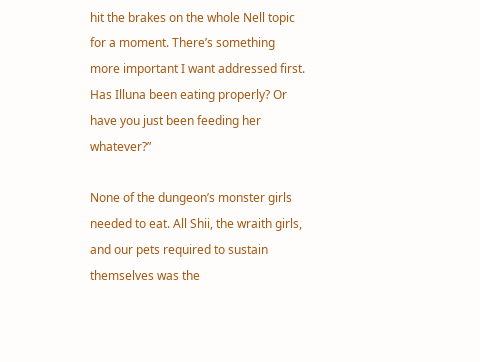hit the brakes on the whole Nell topic for a moment. There’s something more important I want addressed first. Has Illuna been eating properly? Or have you just been feeding her whatever?”

None of the dungeon’s monster girls needed to eat. All Shii, the wraith girls, and our pets required to sustain themselves was the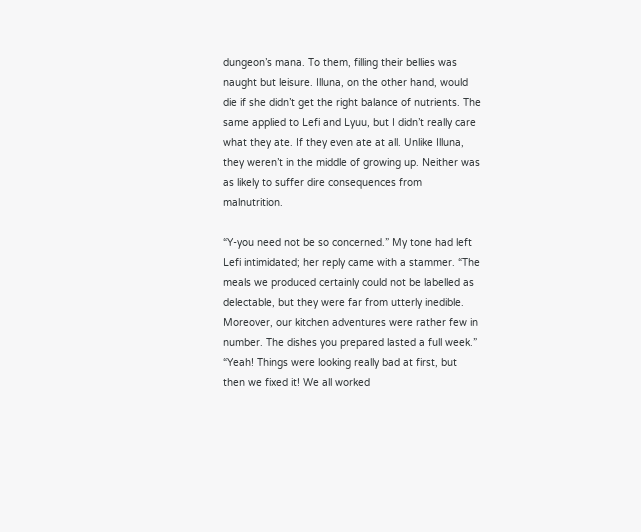dungeon’s mana. To them, filling their bellies was naught but leisure. Illuna, on the other hand, would die if she didn’t get the right balance of nutrients. The same applied to Lefi and Lyuu, but I didn’t really care what they ate. If they even ate at all. Unlike Illuna, they weren’t in the middle of growing up. Neither was as likely to suffer dire consequences from malnutrition.

“Y-you need not be so concerned.” My tone had left Lefi intimidated; her reply came with a stammer. “The meals we produced certainly could not be labelled as delectable, but they were far from utterly inedible. Moreover, our kitchen adventures were rather few in number. The dishes you prepared lasted a full week.”
“Yeah! Things were looking really bad at first, but then we fixed it! We all worked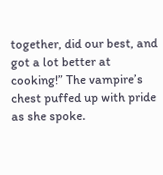together, did our best, and got a lot better at cooking!” The vampire’s chest puffed up with pride as she spoke.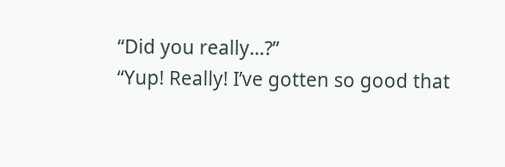“Did you really…?”
“Yup! Really! I’ve gotten so good that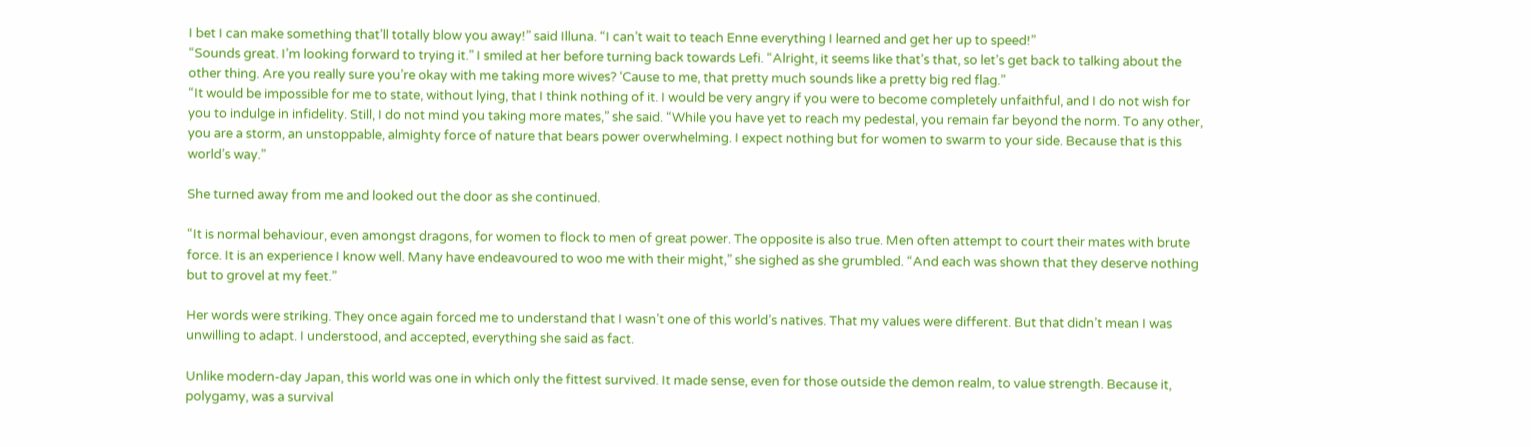I bet I can make something that’ll totally blow you away!” said Illuna. “I can’t wait to teach Enne everything I learned and get her up to speed!”
“Sounds great. I’m looking forward to trying it.” I smiled at her before turning back towards Lefi. “Alright, it seems like that’s that, so let’s get back to talking about the other thing. Are you really sure you’re okay with me taking more wives? ‘Cause to me, that pretty much sounds like a pretty big red flag.”
“It would be impossible for me to state, without lying, that I think nothing of it. I would be very angry if you were to become completely unfaithful, and I do not wish for you to indulge in infidelity. Still, I do not mind you taking more mates,” she said. “While you have yet to reach my pedestal, you remain far beyond the norm. To any other, you are a storm, an unstoppable, almighty force of nature that bears power overwhelming. I expect nothing but for women to swarm to your side. Because that is this world’s way.”

She turned away from me and looked out the door as she continued.

“It is normal behaviour, even amongst dragons, for women to flock to men of great power. The opposite is also true. Men often attempt to court their mates with brute force. It is an experience I know well. Many have endeavoured to woo me with their might,” she sighed as she grumbled. “And each was shown that they deserve nothing but to grovel at my feet.”

Her words were striking. They once again forced me to understand that I wasn’t one of this world’s natives. That my values were different. But that didn’t mean I was unwilling to adapt. I understood, and accepted, everything she said as fact.

Unlike modern-day Japan, this world was one in which only the fittest survived. It made sense, even for those outside the demon realm, to value strength. Because it, polygamy, was a survival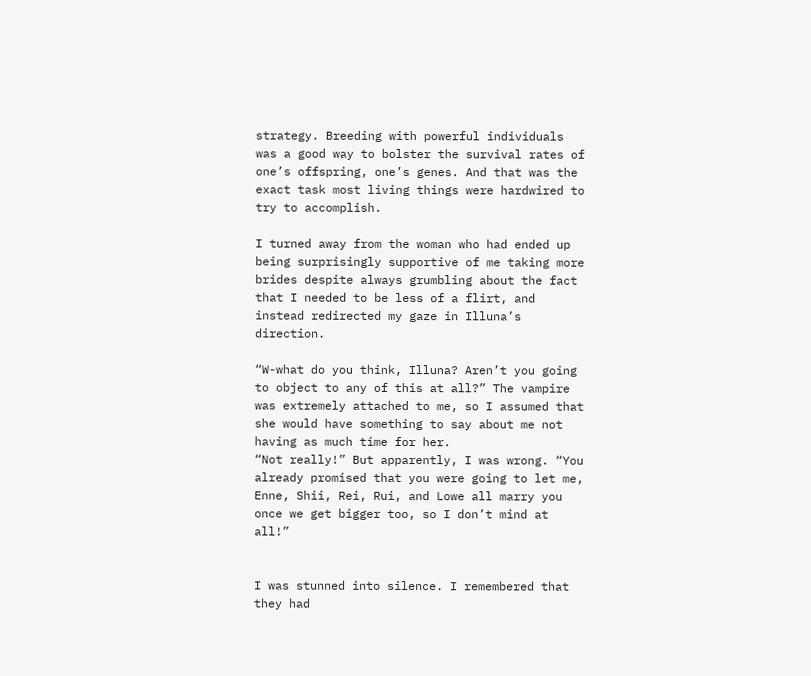strategy. Breeding with powerful individuals was a good way to bolster the survival rates of one’s offspring, one’s genes. And that was the exact task most living things were hardwired to try to accomplish.

I turned away from the woman who had ended up being surprisingly supportive of me taking more brides despite always grumbling about the fact that I needed to be less of a flirt, and instead redirected my gaze in Illuna’s direction.

“W-what do you think, Illuna? Aren’t you going to object to any of this at all?” The vampire was extremely attached to me, so I assumed that she would have something to say about me not having as much time for her.
“Not really!” But apparently, I was wrong. “You already promised that you were going to let me, Enne, Shii, Rei, Rui, and Lowe all marry you once we get bigger too, so I don’t mind at all!”


I was stunned into silence. I remembered that they had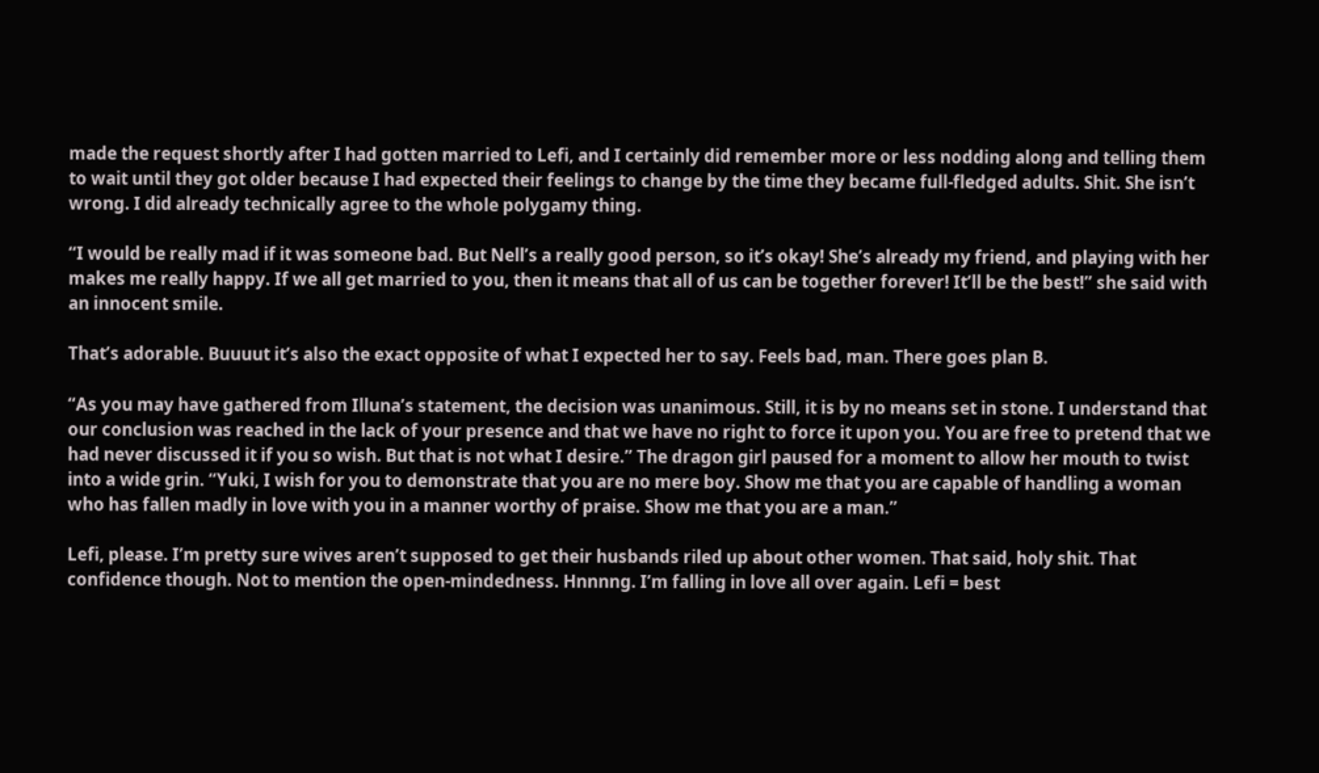made the request shortly after I had gotten married to Lefi, and I certainly did remember more or less nodding along and telling them to wait until they got older because I had expected their feelings to change by the time they became full-fledged adults. Shit. She isn’t wrong. I did already technically agree to the whole polygamy thing.

“I would be really mad if it was someone bad. But Nell’s a really good person, so it’s okay! She’s already my friend, and playing with her makes me really happy. If we all get married to you, then it means that all of us can be together forever! It’ll be the best!” she said with an innocent smile.

That’s adorable. Buuuut it’s also the exact opposite of what I expected her to say. Feels bad, man. There goes plan B.

“As you may have gathered from Illuna’s statement, the decision was unanimous. Still, it is by no means set in stone. I understand that our conclusion was reached in the lack of your presence and that we have no right to force it upon you. You are free to pretend that we had never discussed it if you so wish. But that is not what I desire.” The dragon girl paused for a moment to allow her mouth to twist into a wide grin. “Yuki, I wish for you to demonstrate that you are no mere boy. Show me that you are capable of handling a woman who has fallen madly in love with you in a manner worthy of praise. Show me that you are a man.”

Lefi, please. I’m pretty sure wives aren’t supposed to get their husbands riled up about other women. That said, holy shit. That confidence though. Not to mention the open-mindedness. Hnnnng. I’m falling in love all over again. Lefi = best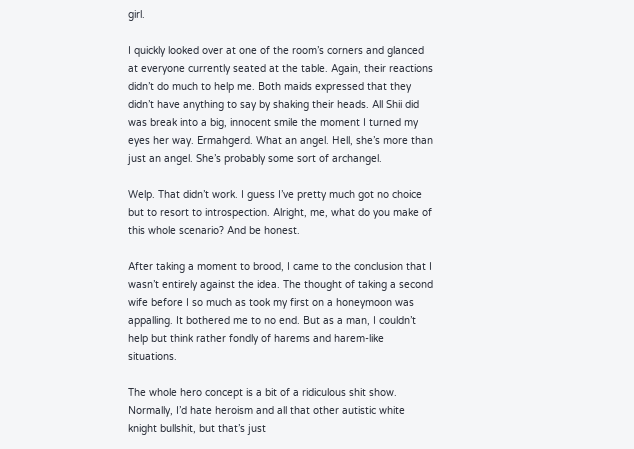girl.

I quickly looked over at one of the room’s corners and glanced at everyone currently seated at the table. Again, their reactions didn’t do much to help me. Both maids expressed that they didn’t have anything to say by shaking their heads. All Shii did was break into a big, innocent smile the moment I turned my eyes her way. Ermahgerd. What an angel. Hell, she’s more than just an angel. She’s probably some sort of archangel.

Welp. That didn’t work. I guess I’ve pretty much got no choice but to resort to introspection. Alright, me, what do you make of this whole scenario? And be honest.

After taking a moment to brood, I came to the conclusion that I wasn’t entirely against the idea. The thought of taking a second wife before I so much as took my first on a honeymoon was appalling. It bothered me to no end. But as a man, I couldn’t help but think rather fondly of harems and harem-like situations.

The whole hero concept is a bit of a ridiculous shit show. Normally, I’d hate heroism and all that other autistic white knight bullshit, but that’s just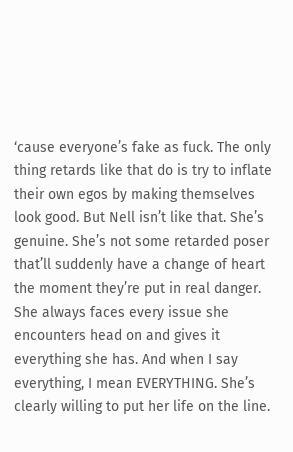‘cause everyone’s fake as fuck. The only thing retards like that do is try to inflate their own egos by making themselves look good. But Nell isn’t like that. She’s genuine. She’s not some retarded poser that’ll suddenly have a change of heart the moment they’re put in real danger. She always faces every issue she encounters head on and gives it everything she has. And when I say everything, I mean EVERYTHING. She’s clearly willing to put her life on the line.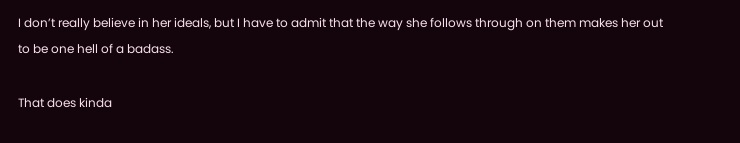I don’t really believe in her ideals, but I have to admit that the way she follows through on them makes her out to be one hell of a badass.

That does kinda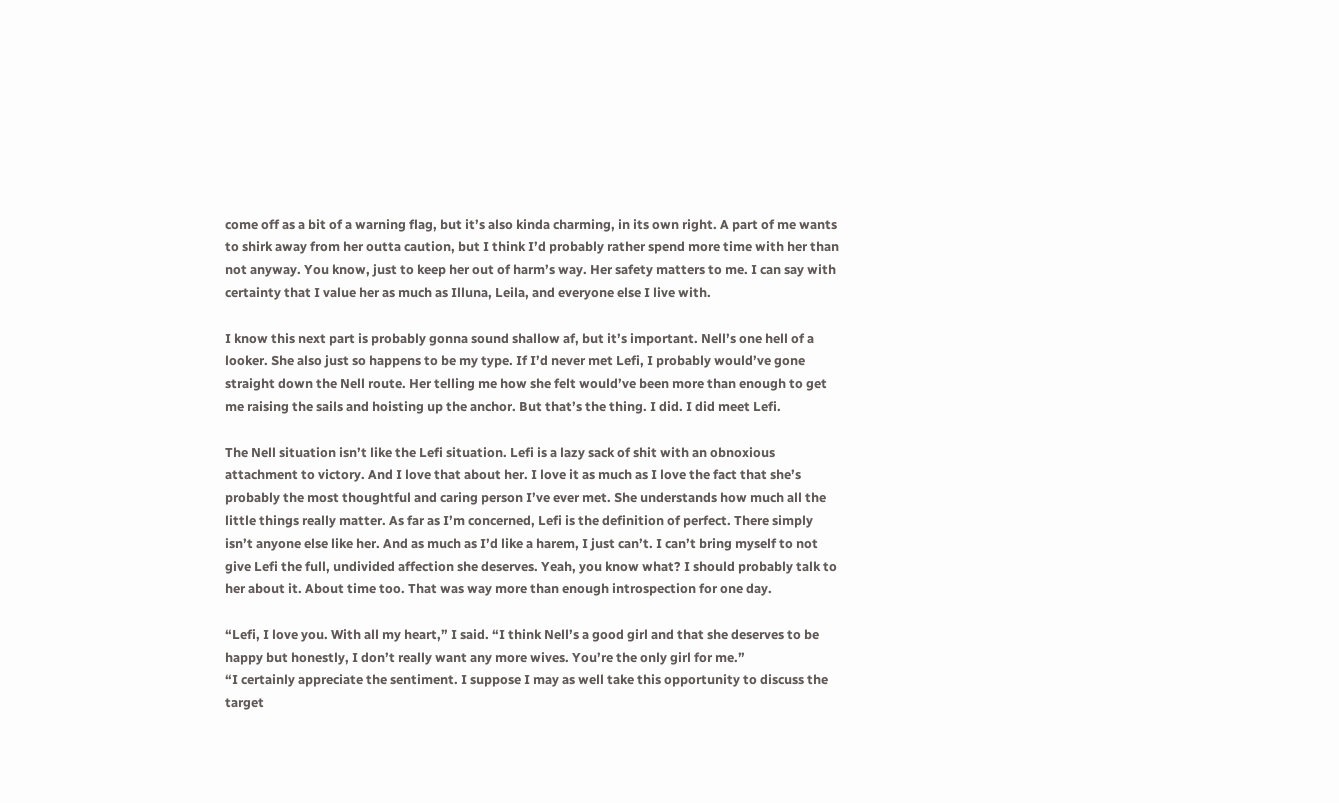come off as a bit of a warning flag, but it’s also kinda charming, in its own right. A part of me wants to shirk away from her outta caution, but I think I’d probably rather spend more time with her than not anyway. You know, just to keep her out of harm’s way. Her safety matters to me. I can say with certainty that I value her as much as Illuna, Leila, and everyone else I live with.

I know this next part is probably gonna sound shallow af, but it’s important. Nell’s one hell of a looker. She also just so happens to be my type. If I’d never met Lefi, I probably would’ve gone straight down the Nell route. Her telling me how she felt would’ve been more than enough to get me raising the sails and hoisting up the anchor. But that’s the thing. I did. I did meet Lefi.

The Nell situation isn’t like the Lefi situation. Lefi is a lazy sack of shit with an obnoxious attachment to victory. And I love that about her. I love it as much as I love the fact that she’s probably the most thoughtful and caring person I’ve ever met. She understands how much all the little things really matter. As far as I’m concerned, Lefi is the definition of perfect. There simply isn’t anyone else like her. And as much as I’d like a harem, I just can’t. I can’t bring myself to not give Lefi the full, undivided affection she deserves. Yeah, you know what? I should probably talk to her about it. About time too. That was way more than enough introspection for one day.

“Lefi, I love you. With all my heart,” I said. “I think Nell’s a good girl and that she deserves to be happy but honestly, I don’t really want any more wives. You’re the only girl for me.”
“I certainly appreciate the sentiment. I suppose I may as well take this opportunity to discuss the target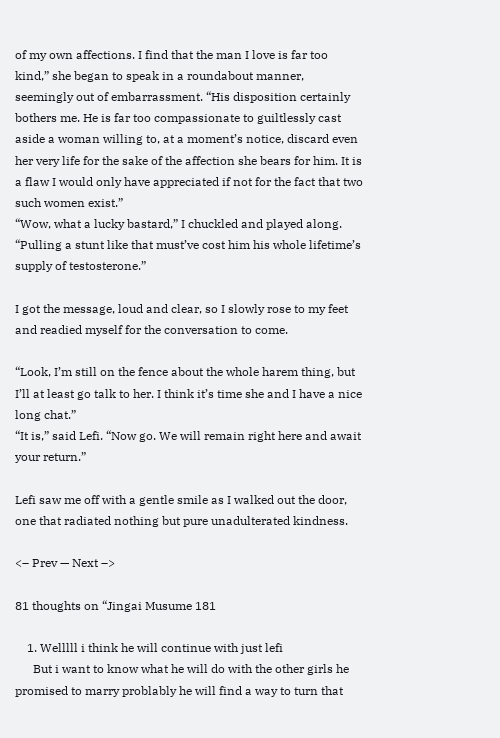of my own affections. I find that the man I love is far too kind,” she began to speak in a roundabout manner, seemingly out of embarrassment. “His disposition certainly bothers me. He is far too compassionate to guiltlessly cast aside a woman willing to, at a moment’s notice, discard even her very life for the sake of the affection she bears for him. It is a flaw I would only have appreciated if not for the fact that two such women exist.”
“Wow, what a lucky bastard,” I chuckled and played along. “Pulling a stunt like that must’ve cost him his whole lifetime’s supply of testosterone.”

I got the message, loud and clear, so I slowly rose to my feet and readied myself for the conversation to come.

“Look, I’m still on the fence about the whole harem thing, but I’ll at least go talk to her. I think it’s time she and I have a nice long chat.”
“It is,” said Lefi. “Now go. We will remain right here and await your return.”

Lefi saw me off with a gentle smile as I walked out the door, one that radiated nothing but pure unadulterated kindness.

<– Prev — Next –>

81 thoughts on “Jingai Musume 181

    1. Welllll i think he will continue with just lefi
      But i want to know what he will do with the other girls he promised to marry problably he will find a way to turn that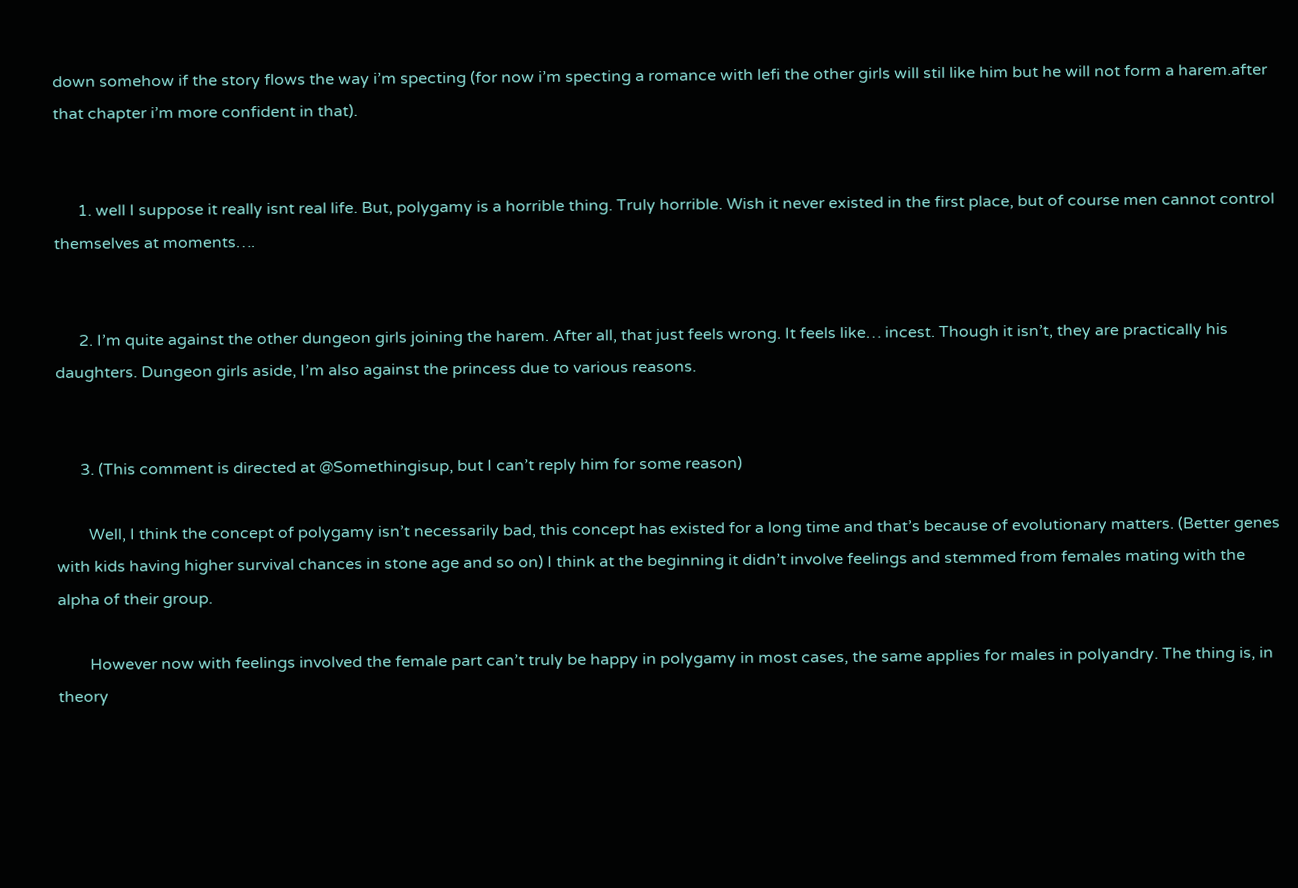down somehow if the story flows the way i’m specting (for now i’m specting a romance with lefi the other girls will stil like him but he will not form a harem.after that chapter i’m more confident in that).


      1. well I suppose it really isnt real life. But, polygamy is a horrible thing. Truly horrible. Wish it never existed in the first place, but of course men cannot control themselves at moments….


      2. I’m quite against the other dungeon girls joining the harem. After all, that just feels wrong. It feels like… incest. Though it isn’t, they are practically his daughters. Dungeon girls aside, I’m also against the princess due to various reasons.


      3. (This comment is directed at @Somethingisup, but I can’t reply him for some reason)

        Well, I think the concept of polygamy isn’t necessarily bad, this concept has existed for a long time and that’s because of evolutionary matters. (Better genes with kids having higher survival chances in stone age and so on) I think at the beginning it didn’t involve feelings and stemmed from females mating with the alpha of their group.

        However now with feelings involved the female part can’t truly be happy in polygamy in most cases, the same applies for males in polyandry. The thing is, in theory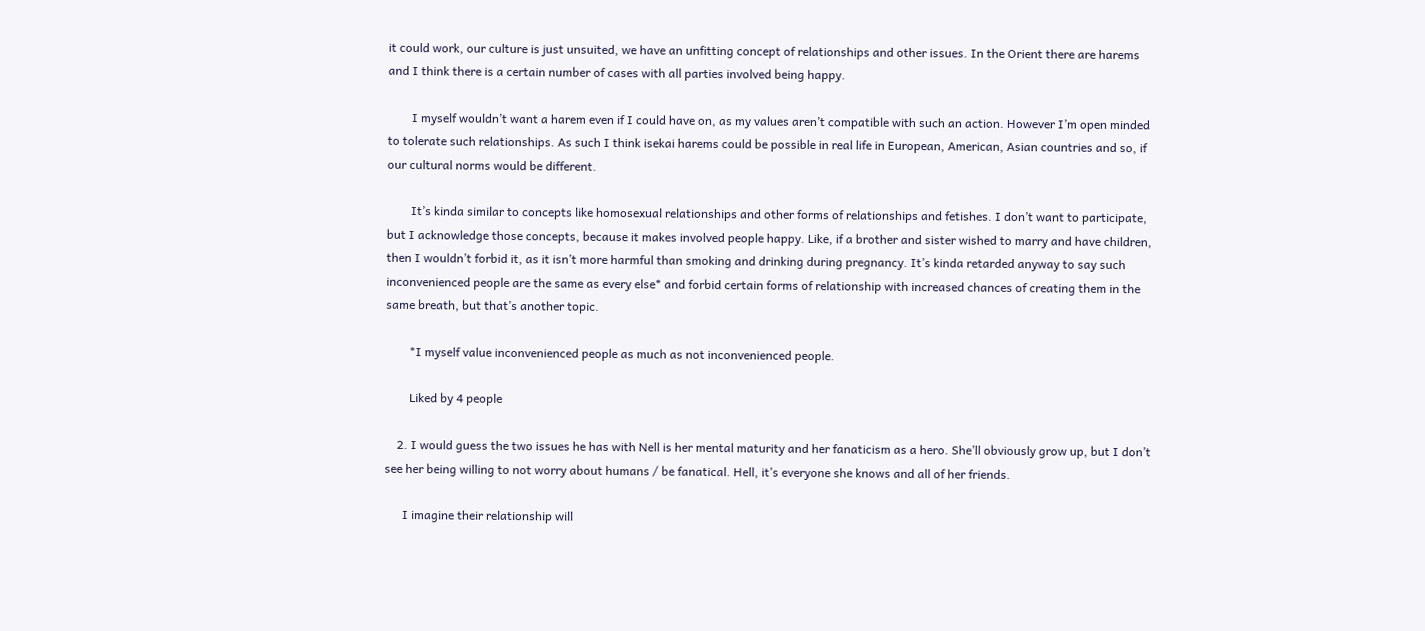it could work, our culture is just unsuited, we have an unfitting concept of relationships and other issues. In the Orient there are harems and I think there is a certain number of cases with all parties involved being happy.

        I myself wouldn’t want a harem even if I could have on, as my values aren’t compatible with such an action. However I’m open minded to tolerate such relationships. As such I think isekai harems could be possible in real life in European, American, Asian countries and so, if our cultural norms would be different.

        It’s kinda similar to concepts like homosexual relationships and other forms of relationships and fetishes. I don’t want to participate, but I acknowledge those concepts, because it makes involved people happy. Like, if a brother and sister wished to marry and have children, then I wouldn’t forbid it, as it isn’t more harmful than smoking and drinking during pregnancy. It’s kinda retarded anyway to say such inconvenienced people are the same as every else* and forbid certain forms of relationship with increased chances of creating them in the same breath, but that’s another topic.

        *I myself value inconvenienced people as much as not inconvenienced people.

        Liked by 4 people

    2. I would guess the two issues he has with Nell is her mental maturity and her fanaticism as a hero. She’ll obviously grow up, but I don’t see her being willing to not worry about humans / be fanatical. Hell, it’s everyone she knows and all of her friends.

      I imagine their relationship will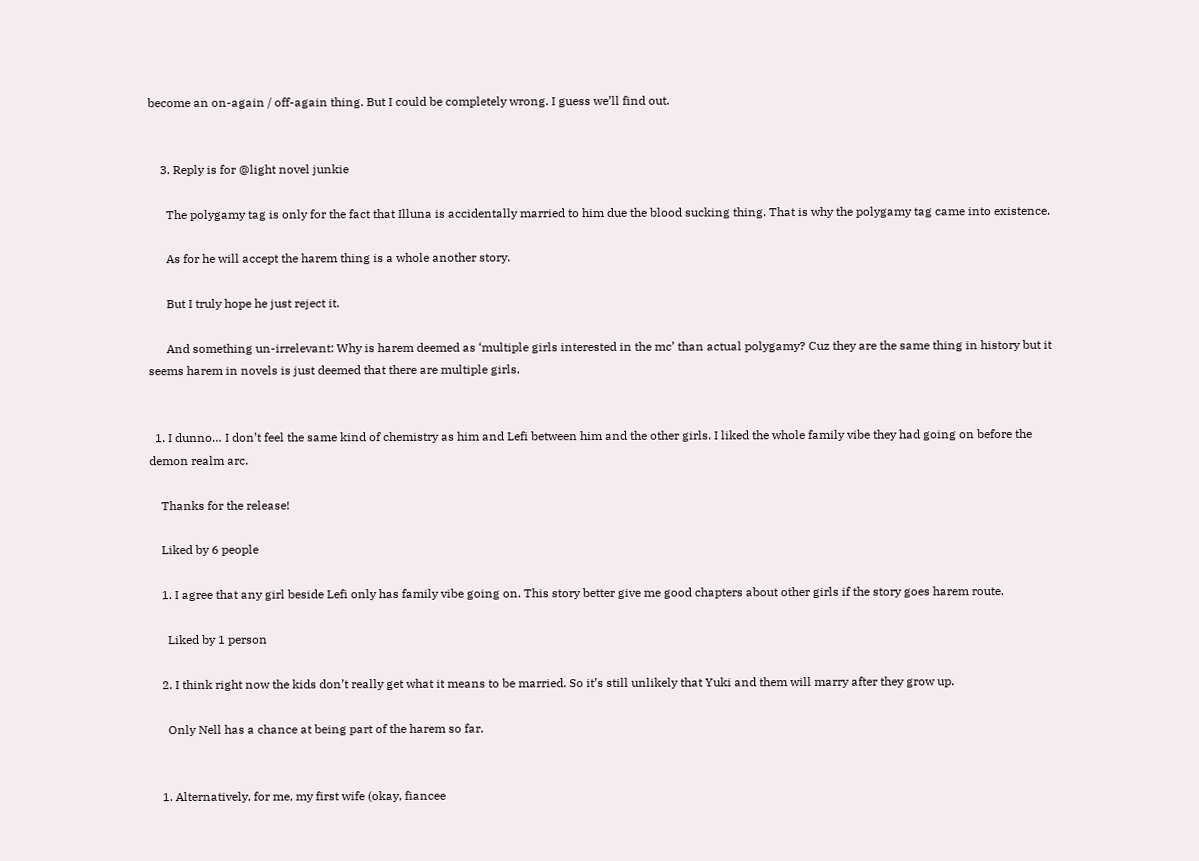become an on-again / off-again thing. But I could be completely wrong. I guess we’ll find out.


    3. Reply is for @light novel junkie

      The polygamy tag is only for the fact that Illuna is accidentally married to him due the blood sucking thing. That is why the polygamy tag came into existence.

      As for he will accept the harem thing is a whole another story.

      But I truly hope he just reject it.

      And something un-irrelevant: Why is harem deemed as ‘multiple girls interested in the mc’ than actual polygamy? Cuz they are the same thing in history but it seems harem in novels is just deemed that there are multiple girls.


  1. I dunno… I don’t feel the same kind of chemistry as him and Lefi between him and the other girls. I liked the whole family vibe they had going on before the demon realm arc.

    Thanks for the release!

    Liked by 6 people

    1. I agree that any girl beside Lefi only has family vibe going on. This story better give me good chapters about other girls if the story goes harem route.

      Liked by 1 person

    2. I think right now the kids don’t really get what it means to be married. So it’s still unlikely that Yuki and them will marry after they grow up.

      Only Nell has a chance at being part of the harem so far.


    1. Alternatively, for me, my first wife (okay, fiancee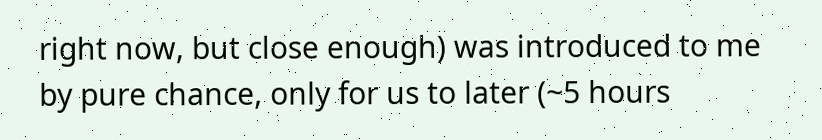right now, but close enough) was introduced to me by pure chance, only for us to later (~5 hours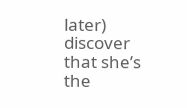later) discover that she’s the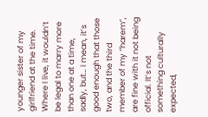younger sister of my girlfriend at the time. Where I live, it wouldn’t be legal to marry more than one at a time, sadly, but… I mean, it’s good enough that those two, and the third member of my “harem”, are fine with it not being official. It’s not something culturally expected,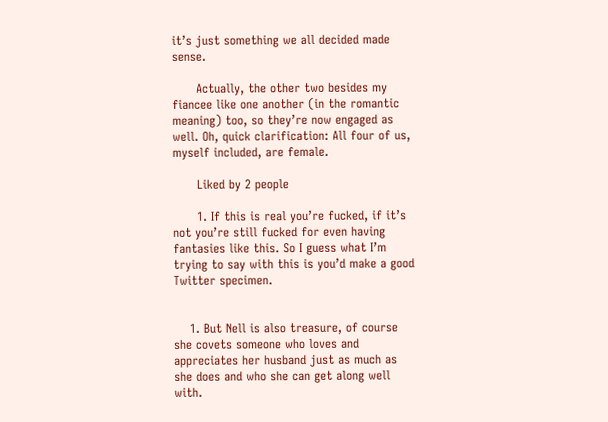it’s just something we all decided made sense.

      Actually, the other two besides my fiancee like one another (in the romantic meaning) too, so they’re now engaged as well. Oh, quick clarification: All four of us, myself included, are female.

      Liked by 2 people

      1. If this is real you’re fucked, if it’s not you’re still fucked for even having fantasies like this. So I guess what I’m trying to say with this is you’d make a good Twitter specimen.


    1. But Nell is also treasure, of course she covets someone who loves and appreciates her husband just as much as she does and who she can get along well with.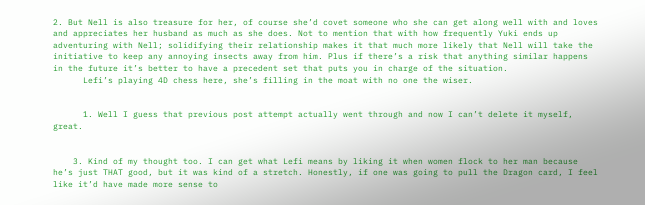2. But Nell is also treasure for her, of course she’d covet someone who she can get along well with and loves and appreciates her husband as much as she does. Not to mention that with how frequently Yuki ends up adventuring with Nell; solidifying their relationship makes it that much more likely that Nell will take the initiative to keep any annoying insects away from him. Plus if there’s a risk that anything similar happens in the future it’s better to have a precedent set that puts you in charge of the situation.
      Lefi’s playing 4D chess here, she’s filling in the moat with no one the wiser.


      1. Well I guess that previous post attempt actually went through and now I can’t delete it myself, great.


    3. Kind of my thought too. I can get what Lefi means by liking it when women flock to her man because he’s just THAT good, but it was kind of a stretch. Honestly, if one was going to pull the Dragon card, I feel like it’d have made more sense to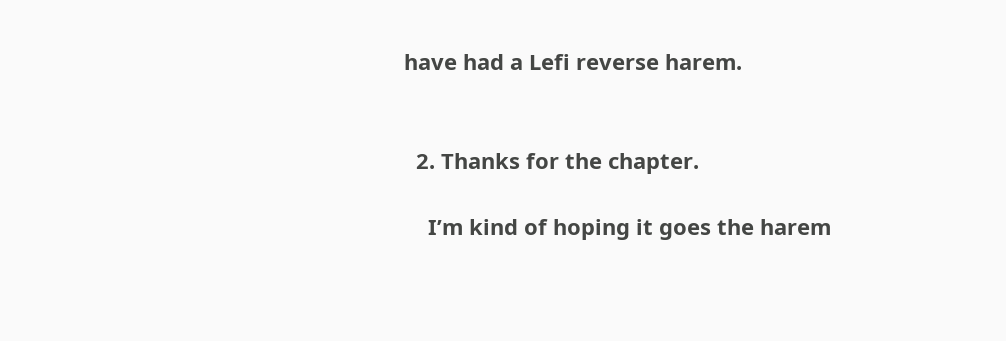have had a Lefi reverse harem.


  2. Thanks for the chapter.

    I’m kind of hoping it goes the harem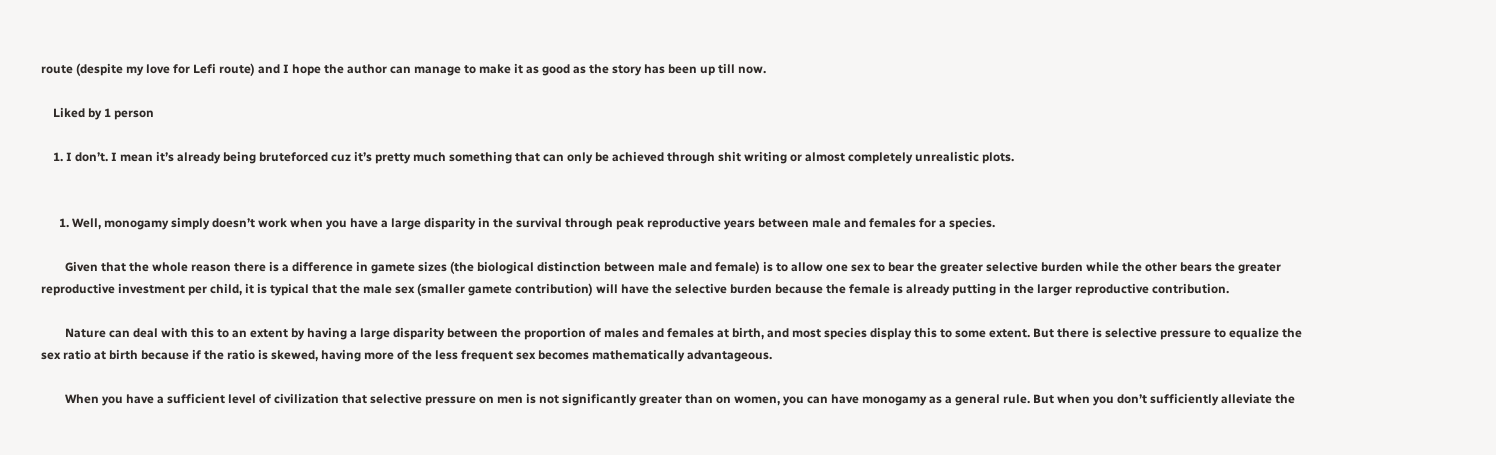route (despite my love for Lefi route) and I hope the author can manage to make it as good as the story has been up till now.

    Liked by 1 person

    1. I don’t. I mean it’s already being bruteforced cuz it’s pretty much something that can only be achieved through shit writing or almost completely unrealistic plots.


      1. Well, monogamy simply doesn’t work when you have a large disparity in the survival through peak reproductive years between male and females for a species.

        Given that the whole reason there is a difference in gamete sizes (the biological distinction between male and female) is to allow one sex to bear the greater selective burden while the other bears the greater reproductive investment per child, it is typical that the male sex (smaller gamete contribution) will have the selective burden because the female is already putting in the larger reproductive contribution.

        Nature can deal with this to an extent by having a large disparity between the proportion of males and females at birth, and most species display this to some extent. But there is selective pressure to equalize the sex ratio at birth because if the ratio is skewed, having more of the less frequent sex becomes mathematically advantageous.

        When you have a sufficient level of civilization that selective pressure on men is not significantly greater than on women, you can have monogamy as a general rule. But when you don’t sufficiently alleviate the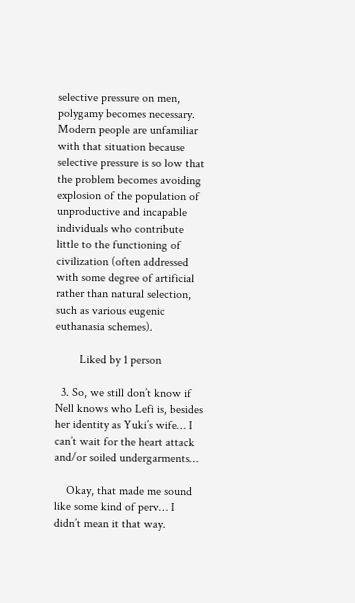selective pressure on men, polygamy becomes necessary. Modern people are unfamiliar with that situation because selective pressure is so low that the problem becomes avoiding explosion of the population of unproductive and incapable individuals who contribute little to the functioning of civilization (often addressed with some degree of artificial rather than natural selection, such as various eugenic euthanasia schemes).

        Liked by 1 person

  3. So, we still don’t know if Nell knows who Lefi is, besides her identity as Yuki’s wife… I can’t wait for the heart attack and/or soiled undergarments…

    Okay, that made me sound like some kind of perv… I didn’t mean it that way.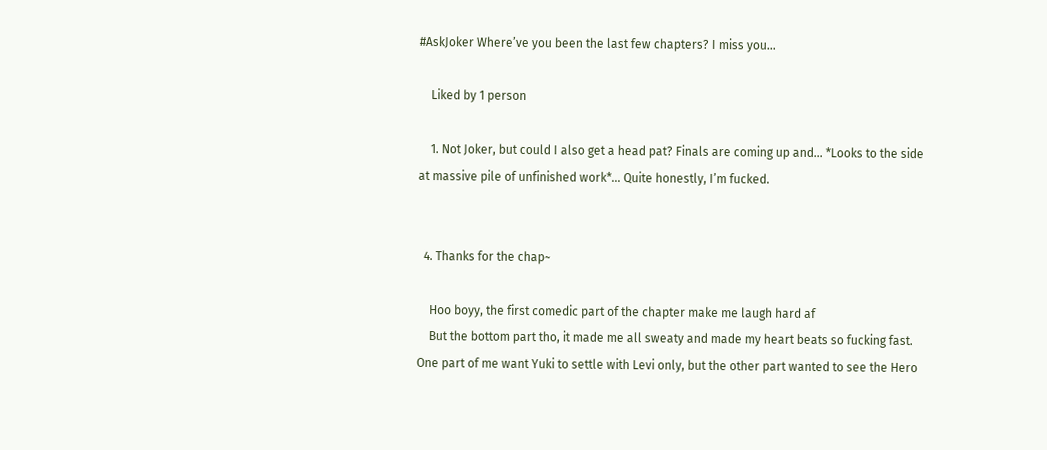#AskJoker Where’ve you been the last few chapters? I miss you…

    Liked by 1 person

    1. Not Joker, but could I also get a head pat? Finals are coming up and… *Looks to the side at massive pile of unfinished work*… Quite honestly, I’m fucked.


  4. Thanks for the chap~

    Hoo boyy, the first comedic part of the chapter make me laugh hard af
    But the bottom part tho, it made me all sweaty and made my heart beats so fucking fast. One part of me want Yuki to settle with Levi only, but the other part wanted to see the Hero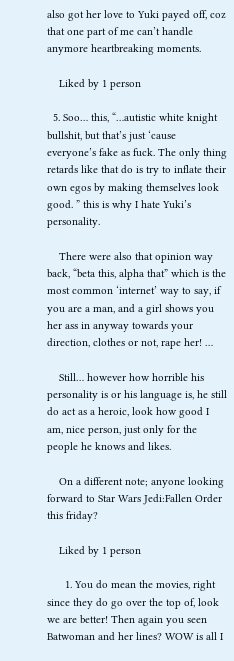also got her love to Yuki payed off, coz that one part of me can’t handle anymore heartbreaking moments.

    Liked by 1 person

  5. Soo… this, “…autistic white knight bullshit, but that’s just ‘cause everyone’s fake as fuck. The only thing retards like that do is try to inflate their own egos by making themselves look good. ” this is why I hate Yuki’s personality.

    There were also that opinion way back, “beta this, alpha that” which is the most common ‘internet’ way to say, if you are a man, and a girl shows you her ass in anyway towards your direction, clothes or not, rape her! …

    Still… however how horrible his personality is or his language is, he still do act as a heroic, look how good I am, nice person, just only for the people he knows and likes.

    On a different note; anyone looking forward to Star Wars Jedi:Fallen Order this friday?

    Liked by 1 person

      1. You do mean the movies, right since they do go over the top of, look we are better! Then again you seen Batwoman and her lines? WOW is all I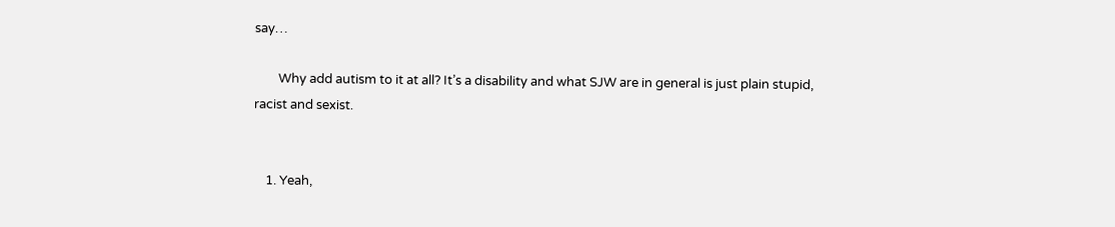say…

        Why add autism to it at all? It’s a disability and what SJW are in general is just plain stupid, racist and sexist.


    1. Yeah,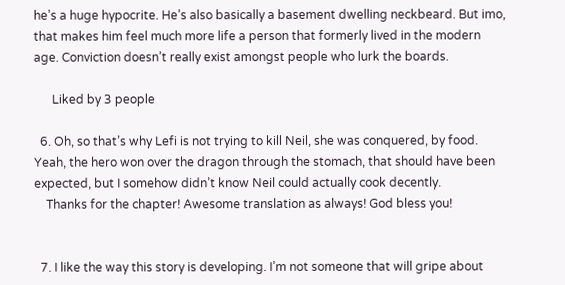he’s a huge hypocrite. He’s also basically a basement dwelling neckbeard. But imo, that makes him feel much more life a person that formerly lived in the modern age. Conviction doesn’t really exist amongst people who lurk the boards.

      Liked by 3 people

  6. Oh, so that’s why Lefi is not trying to kill Neil, she was conquered, by food. Yeah, the hero won over the dragon through the stomach, that should have been expected, but I somehow didn’t know Neil could actually cook decently.
    Thanks for the chapter! Awesome translation as always! God bless you!


  7. I like the way this story is developing. I’m not someone that will gripe about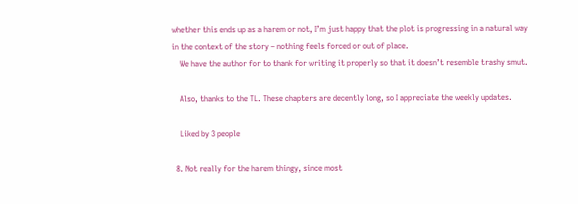whether this ends up as a harem or not, I’m just happy that the plot is progressing in a natural way in the context of the story – nothing feels forced or out of place.
    We have the author for to thank for writing it properly so that it doesn’t resemble trashy smut.

    Also, thanks to the TL. These chapters are decently long, so I appreciate the weekly updates.

    Liked by 3 people

  8. Not really for the harem thingy, since most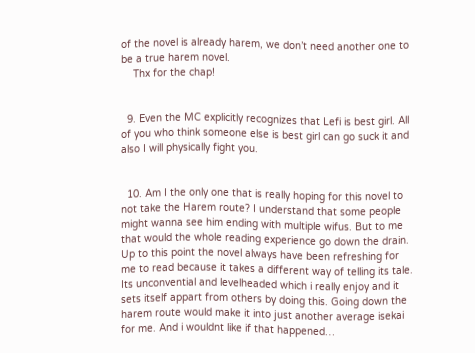of the novel is already harem, we don’t need another one to be a true harem novel.
    Thx for the chap!


  9. Even the MC explicitly recognizes that Lefi is best girl. All of you who think someone else is best girl can go suck it and also I will physically fight you.


  10. Am I the only one that is really hoping for this novel to not take the Harem route? I understand that some people might wanna see him ending with multiple wifus. But to me that would the whole reading experience go down the drain. Up to this point the novel always have been refreshing for me to read because it takes a different way of telling its tale. Its unconvential and levelheaded which i really enjoy and it sets itself appart from others by doing this. Going down the harem route would make it into just another average isekai for me. And i wouldnt like if that happened…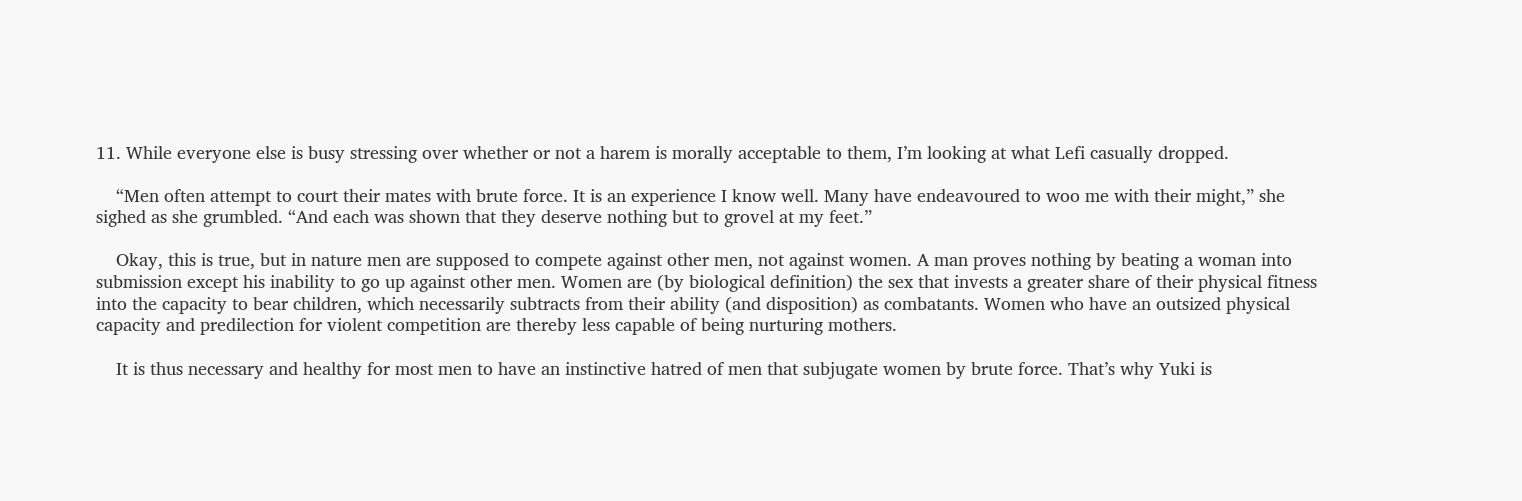11. While everyone else is busy stressing over whether or not a harem is morally acceptable to them, I’m looking at what Lefi casually dropped.

    “Men often attempt to court their mates with brute force. It is an experience I know well. Many have endeavoured to woo me with their might,” she sighed as she grumbled. “And each was shown that they deserve nothing but to grovel at my feet.”

    Okay, this is true, but in nature men are supposed to compete against other men, not against women. A man proves nothing by beating a woman into submission except his inability to go up against other men. Women are (by biological definition) the sex that invests a greater share of their physical fitness into the capacity to bear children, which necessarily subtracts from their ability (and disposition) as combatants. Women who have an outsized physical capacity and predilection for violent competition are thereby less capable of being nurturing mothers.

    It is thus necessary and healthy for most men to have an instinctive hatred of men that subjugate women by brute force. That’s why Yuki is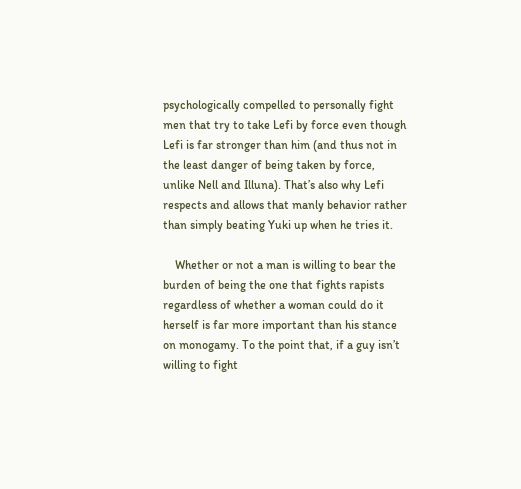psychologically compelled to personally fight men that try to take Lefi by force even though Lefi is far stronger than him (and thus not in the least danger of being taken by force, unlike Nell and Illuna). That’s also why Lefi respects and allows that manly behavior rather than simply beating Yuki up when he tries it.

    Whether or not a man is willing to bear the burden of being the one that fights rapists regardless of whether a woman could do it herself is far more important than his stance on monogamy. To the point that, if a guy isn’t willing to fight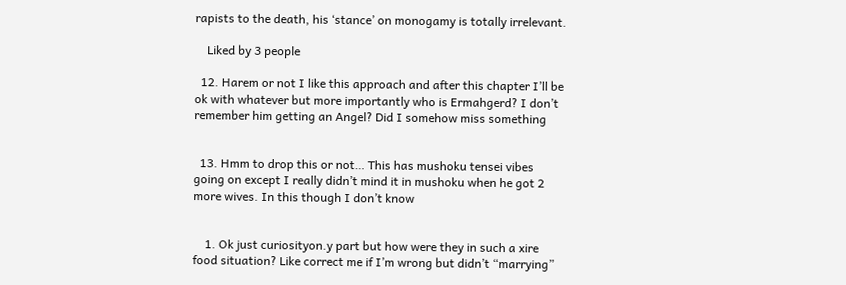rapists to the death, his ‘stance’ on monogamy is totally irrelevant.

    Liked by 3 people

  12. Harem or not I like this approach and after this chapter I’ll be ok with whatever but more importantly who is Ermahgerd? I don’t remember him getting an Angel? Did I somehow miss something


  13. Hmm to drop this or not… This has mushoku tensei vibes going on except I really didn’t mind it in mushoku when he got 2 more wives. In this though I don’t know


    1. Ok just curiosityon.y part but how were they in such a xire food situation? Like correct me if I’m wrong but didn’t “marrying”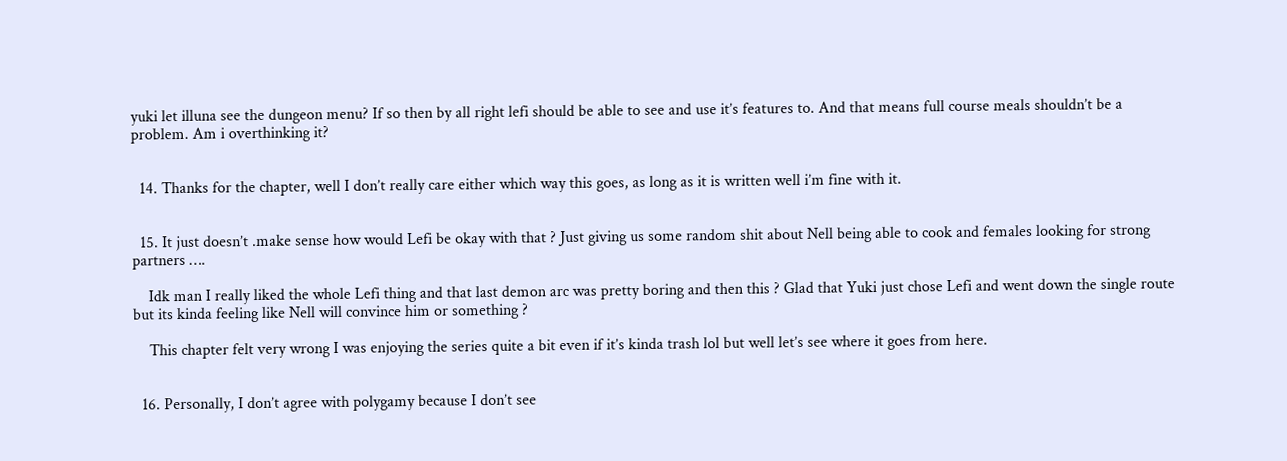yuki let illuna see the dungeon menu? If so then by all right lefi should be able to see and use it’s features to. And that means full course meals shouldn’t be a problem. Am i overthinking it?


  14. Thanks for the chapter, well I don’t really care either which way this goes, as long as it is written well i’m fine with it.


  15. It just doesn’t .make sense how would Lefi be okay with that ? Just giving us some random shit about Nell being able to cook and females looking for strong partners ….

    Idk man I really liked the whole Lefi thing and that last demon arc was pretty boring and then this ? Glad that Yuki just chose Lefi and went down the single route but its kinda feeling like Nell will convince him or something ?

    This chapter felt very wrong I was enjoying the series quite a bit even if it’s kinda trash lol but well let’s see where it goes from here.


  16. Personally, I don’t agree with polygamy because I don’t see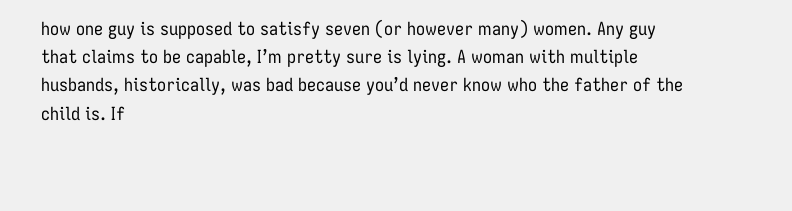how one guy is supposed to satisfy seven (or however many) women. Any guy that claims to be capable, I’m pretty sure is lying. A woman with multiple husbands, historically, was bad because you’d never know who the father of the child is. If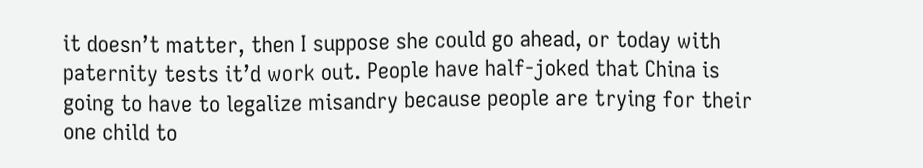it doesn’t matter, then I suppose she could go ahead, or today with paternity tests it’d work out. People have half-joked that China is going to have to legalize misandry because people are trying for their one child to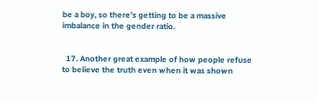be a boy, so there’s getting to be a massive imbalance in the gender ratio.


  17. Another great example of how people refuse to believe the truth even when it was shown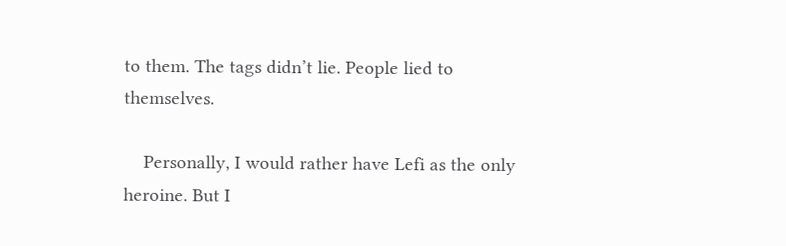to them. The tags didn’t lie. People lied to themselves.

    Personally, I would rather have Lefi as the only heroine. But I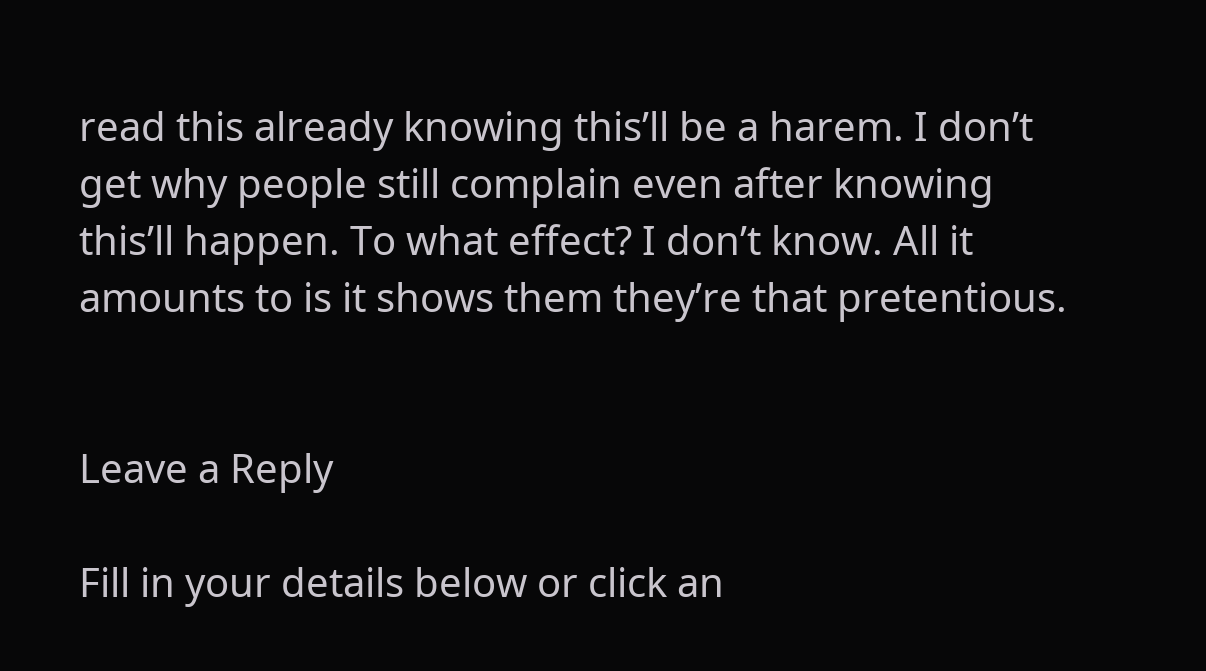read this already knowing this’ll be a harem. I don’t get why people still complain even after knowing this’ll happen. To what effect? I don’t know. All it amounts to is it shows them they’re that pretentious.


Leave a Reply

Fill in your details below or click an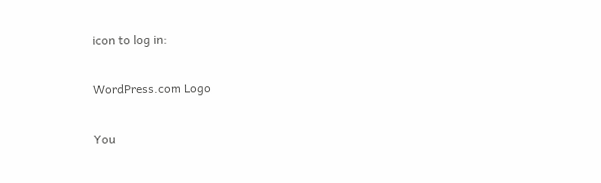icon to log in:

WordPress.com Logo

You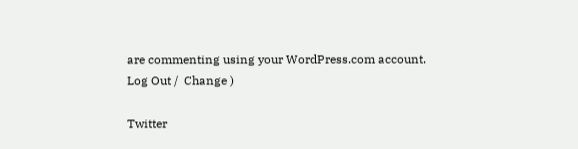are commenting using your WordPress.com account. Log Out /  Change )

Twitter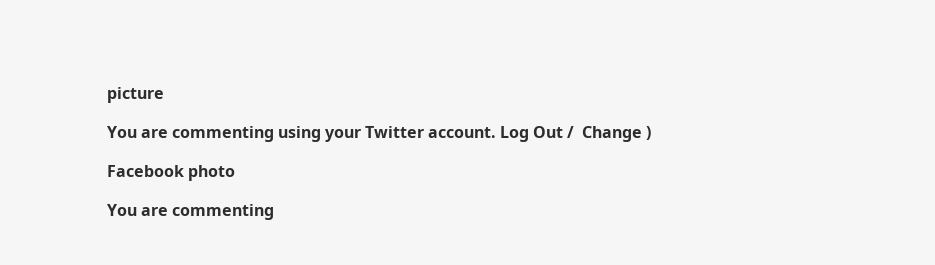picture

You are commenting using your Twitter account. Log Out /  Change )

Facebook photo

You are commenting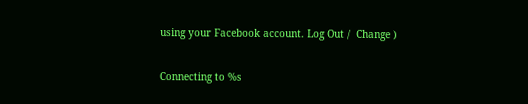using your Facebook account. Log Out /  Change )

Connecting to %s